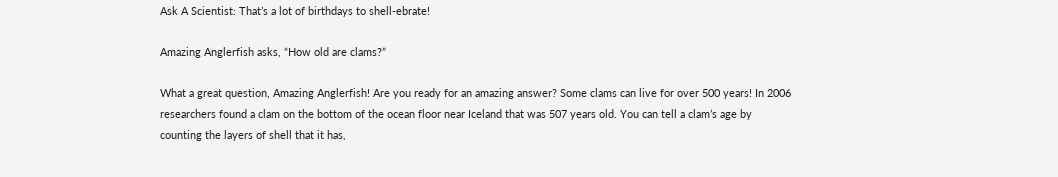Ask A Scientist: That’s a lot of birthdays to shell-ebrate!

Amazing Anglerfish asks, “How old are clams?”

What a great question, Amazing Anglerfish! Are you ready for an amazing answer? Some clams can live for over 500 years! In 2006 researchers found a clam on the bottom of the ocean floor near Iceland that was 507 years old. You can tell a clam’s age by counting the layers of shell that it has,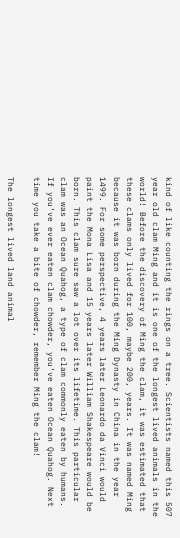kind of like counting the rings on a tree. Scientists named this 507 year old clam Ming and it is one of the longest lived animals in the world! Before the discovery of Ming the clam, it was estimated that these clams only lived for 100, maybe 200, years. It was named Ming because it was born during the Ming Dynasty in China in the year 1499. For some perspective, 4 years later Leonardo da Vinci would paint the Mona Lisa and 15 years later William Shakespeare would be born. This clam sure saw a lot over its lifetime. This particular clam was an Ocean Quahog, a type of clam commonly eaten by humans. If you’ve ever eaten clam chowder, you’ve eaten Ocean Quahog. Next time you take a bite of chowder, remember Ming the clam!

The longest lived land animal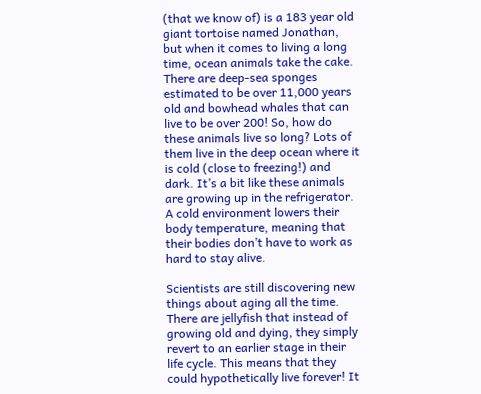(that we know of) is a 183 year old giant tortoise named Jonathan, but when it comes to living a long time, ocean animals take the cake. There are deep-sea sponges estimated to be over 11,000 years old and bowhead whales that can live to be over 200! So, how do these animals live so long? Lots of them live in the deep ocean where it is cold (close to freezing!) and dark. It’s a bit like these animals are growing up in the refrigerator. A cold environment lowers their body temperature, meaning that their bodies don’t have to work as hard to stay alive.

Scientists are still discovering new things about aging all the time. There are jellyfish that instead of growing old and dying, they simply revert to an earlier stage in their life cycle. This means that they could hypothetically live forever! It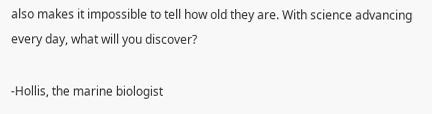also makes it impossible to tell how old they are. With science advancing every day, what will you discover?

-Hollis, the marine biologist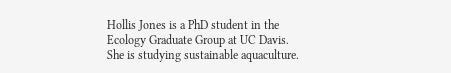Hollis Jones is a PhD student in the Ecology Graduate Group at UC Davis. She is studying sustainable aquaculture.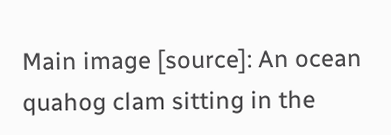Main image [source]: An ocean quahog clam sitting in the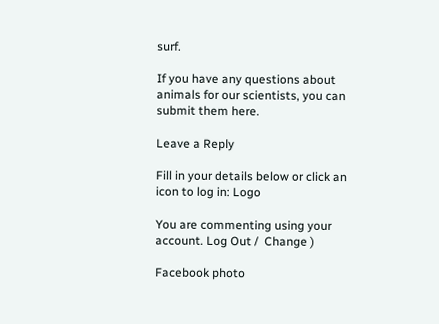surf.

If you have any questions about animals for our scientists, you can submit them here.

Leave a Reply

Fill in your details below or click an icon to log in: Logo

You are commenting using your account. Log Out /  Change )

Facebook photo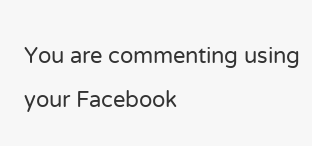You are commenting using your Facebook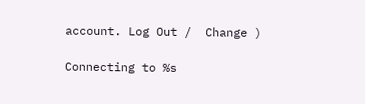account. Log Out /  Change )

Connecting to %s